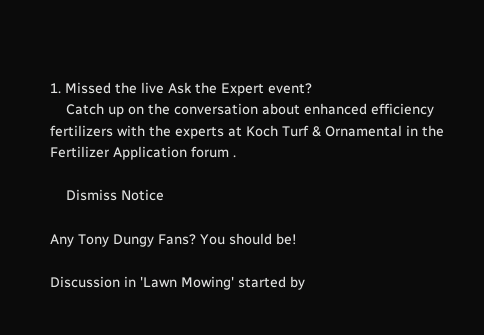1. Missed the live Ask the Expert event?
    Catch up on the conversation about enhanced efficiency fertilizers with the experts at Koch Turf & Ornamental in the Fertilizer Application forum .

    Dismiss Notice

Any Tony Dungy Fans? You should be!

Discussion in 'Lawn Mowing' started by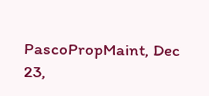PascoPropMaint, Dec 23,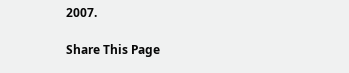2007.

Share This Page